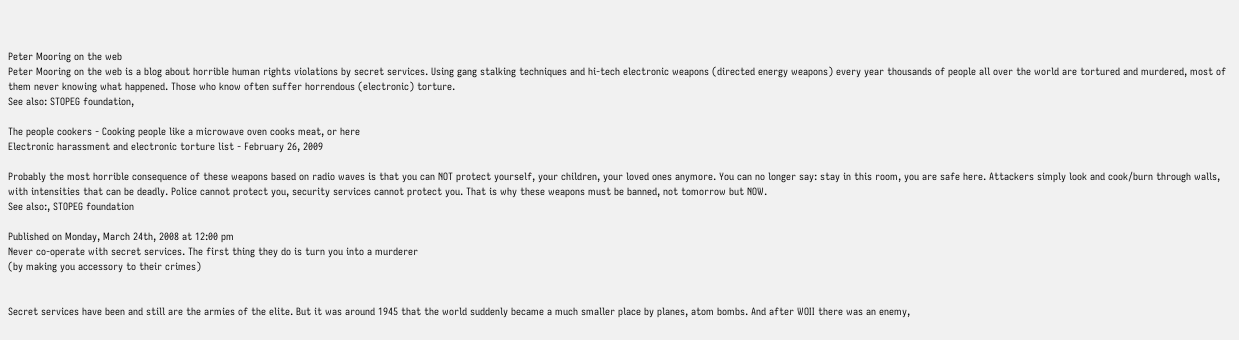Peter Mooring on the web
Peter Mooring on the web is a blog about horrible human rights violations by secret services. Using gang stalking techniques and hi-tech electronic weapons (directed energy weapons) every year thousands of people all over the world are tortured and murdered, most of them never knowing what happened. Those who know often suffer horrendous (electronic) torture.
See also: STOPEG foundation,

The people cookers - Cooking people like a microwave oven cooks meat, or here
Electronic harassment and electronic torture list - February 26, 2009

Probably the most horrible consequence of these weapons based on radio waves is that you can NOT protect yourself, your children, your loved ones anymore. You can no longer say: stay in this room, you are safe here. Attackers simply look and cook/burn through walls, with intensities that can be deadly. Police cannot protect you, security services cannot protect you. That is why these weapons must be banned, not tomorrow but NOW.
See also:, STOPEG foundation

Published on Monday, March 24th, 2008 at 12:00 pm
Never co-operate with secret services. The first thing they do is turn you into a murderer
(by making you accessory to their crimes)


Secret services have been and still are the armies of the elite. But it was around 1945 that the world suddenly became a much smaller place by planes, atom bombs. And after WOII there was an enemy,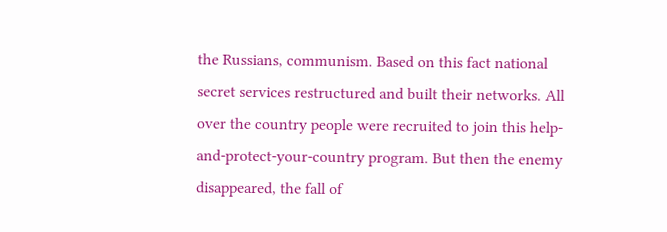the Russians, communism. Based on this fact national secret services restructured and built their networks. All over the country people were recruited to join this help-and-protect-your-country program. But then the enemy disappeared, the fall of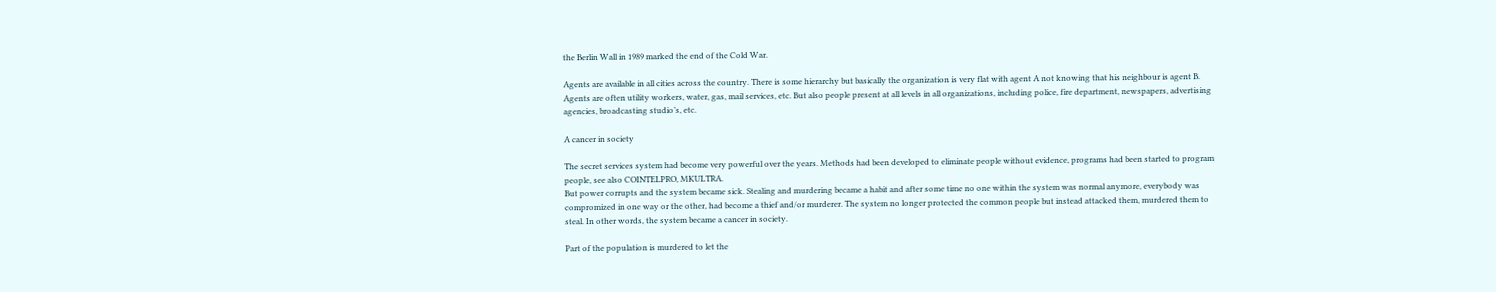the Berlin Wall in 1989 marked the end of the Cold War.

Agents are available in all cities across the country. There is some hierarchy but basically the organization is very flat with agent A not knowing that his neighbour is agent B. Agents are often utility workers, water, gas, mail services, etc. But also people present at all levels in all organizations, including police, fire department, newspapers, advertising agencies, broadcasting studio’s, etc.

A cancer in society

The secret services system had become very powerful over the years. Methods had been developed to eliminate people without evidence, programs had been started to program people, see also COINTELPRO, MKULTRA.
But power corrupts and the system became sick. Stealing and murdering became a habit and after some time no one within the system was normal anymore, everybody was compromized in one way or the other, had become a thief and/or murderer. The system no longer protected the common people but instead attacked them, murdered them to steal. In other words, the system became a cancer in society.

Part of the population is murdered to let the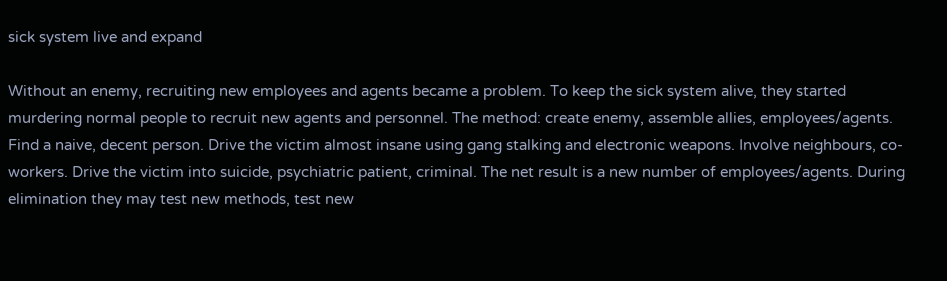sick system live and expand

Without an enemy, recruiting new employees and agents became a problem. To keep the sick system alive, they started murdering normal people to recruit new agents and personnel. The method: create enemy, assemble allies, employees/agents. Find a naive, decent person. Drive the victim almost insane using gang stalking and electronic weapons. Involve neighbours, co-workers. Drive the victim into suicide, psychiatric patient, criminal. The net result is a new number of employees/agents. During elimination they may test new methods, test new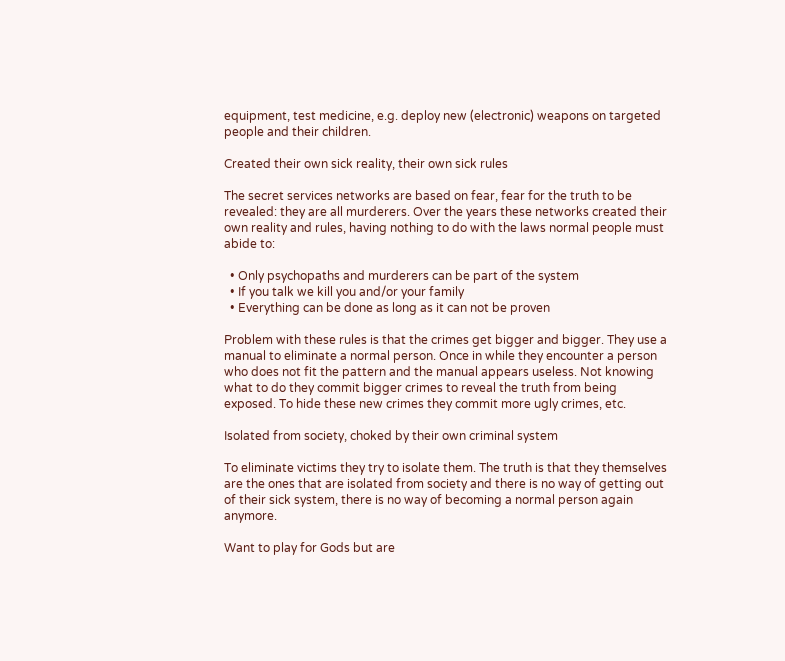equipment, test medicine, e.g. deploy new (electronic) weapons on targeted people and their children.

Created their own sick reality, their own sick rules

The secret services networks are based on fear, fear for the truth to be revealed: they are all murderers. Over the years these networks created their own reality and rules, having nothing to do with the laws normal people must abide to:

  • Only psychopaths and murderers can be part of the system
  • If you talk we kill you and/or your family
  • Everything can be done as long as it can not be proven

Problem with these rules is that the crimes get bigger and bigger. They use a manual to eliminate a normal person. Once in while they encounter a person who does not fit the pattern and the manual appears useless. Not knowing what to do they commit bigger crimes to reveal the truth from being exposed. To hide these new crimes they commit more ugly crimes, etc.

Isolated from society, choked by their own criminal system

To eliminate victims they try to isolate them. The truth is that they themselves are the ones that are isolated from society and there is no way of getting out of their sick system, there is no way of becoming a normal person again anymore.

Want to play for Gods but are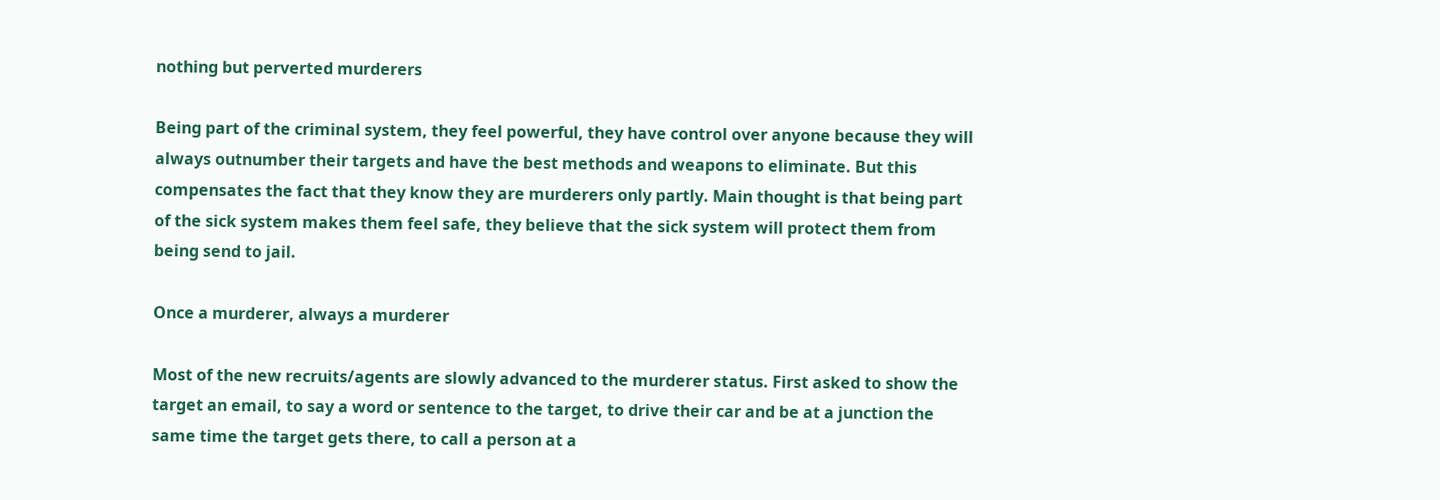nothing but perverted murderers

Being part of the criminal system, they feel powerful, they have control over anyone because they will always outnumber their targets and have the best methods and weapons to eliminate. But this compensates the fact that they know they are murderers only partly. Main thought is that being part of the sick system makes them feel safe, they believe that the sick system will protect them from being send to jail.

Once a murderer, always a murderer

Most of the new recruits/agents are slowly advanced to the murderer status. First asked to show the target an email, to say a word or sentence to the target, to drive their car and be at a junction the same time the target gets there, to call a person at a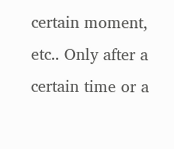certain moment, etc.. Only after a certain time or a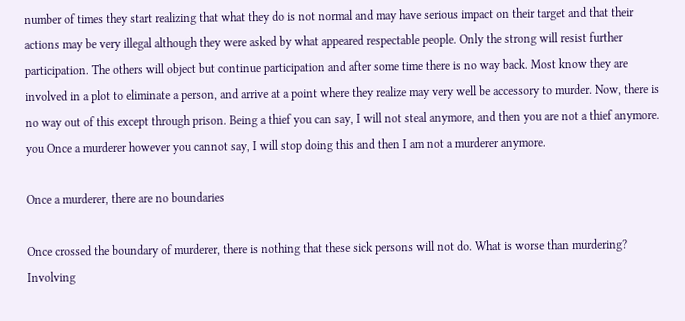number of times they start realizing that what they do is not normal and may have serious impact on their target and that their actions may be very illegal although they were asked by what appeared respectable people. Only the strong will resist further participation. The others will object but continue participation and after some time there is no way back. Most know they are involved in a plot to eliminate a person, and arrive at a point where they realize may very well be accessory to murder. Now, there is no way out of this except through prison. Being a thief you can say, I will not steal anymore, and then you are not a thief anymore. you Once a murderer however you cannot say, I will stop doing this and then I am not a murderer anymore.

Once a murderer, there are no boundaries

Once crossed the boundary of murderer, there is nothing that these sick persons will not do. What is worse than murdering? Involving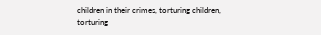children in their crimes, torturing children, torturing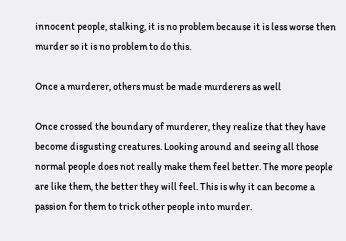innocent people, stalking, it is no problem because it is less worse then murder so it is no problem to do this.

Once a murderer, others must be made murderers as well

Once crossed the boundary of murderer, they realize that they have become disgusting creatures. Looking around and seeing all those normal people does not really make them feel better. The more people are like them, the better they will feel. This is why it can become a passion for them to trick other people into murder.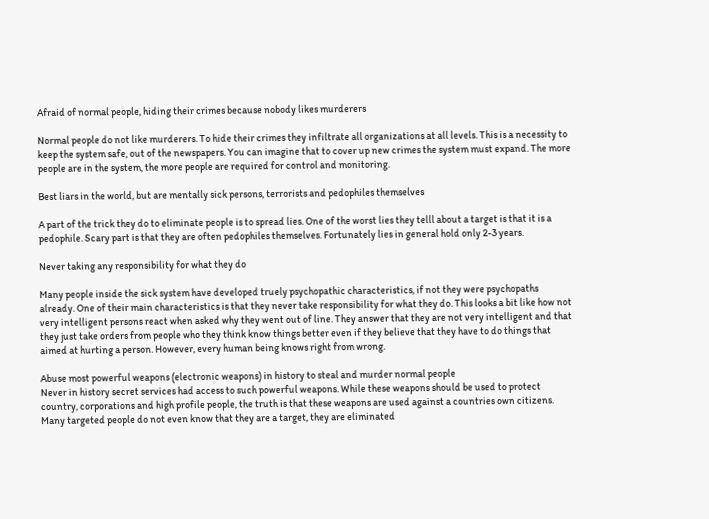Afraid of normal people, hiding their crimes because nobody likes murderers

Normal people do not like murderers. To hide their crimes they infiltrate all organizations at all levels. This is a necessity to keep the system safe, out of the newspapers. You can imagine that to cover up new crimes the system must expand. The more people are in the system, the more people are required for control and monitoring.

Best liars in the world, but are mentally sick persons, terrorists and pedophiles themselves

A part of the trick they do to eliminate people is to spread lies. One of the worst lies they telll about a target is that it is a pedophile. Scary part is that they are often pedophiles themselves. Fortunately lies in general hold only 2-3 years.

Never taking any responsibility for what they do

Many people inside the sick system have developed truely psychopathic characteristics, if not they were psychopaths already. One of their main characteristics is that they never take responsibility for what they do. This looks a bit like how not very intelligent persons react when asked why they went out of line. They answer that they are not very intelligent and that they just take orders from people who they think know things better even if they believe that they have to do things that aimed at hurting a person. However, every human being knows right from wrong.

Abuse most powerful weapons (electronic weapons) in history to steal and murder normal people
Never in history secret services had access to such powerful weapons. While these weapons should be used to protect country, corporations and high profile people, the truth is that these weapons are used against a countries own citizens. Many targeted people do not even know that they are a target, they are eliminated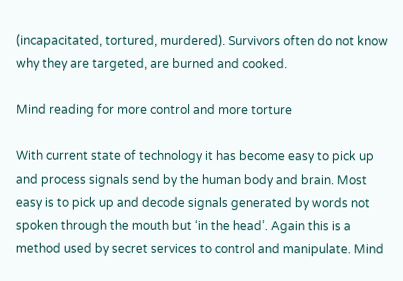(incapacitated, tortured, murdered). Survivors often do not know why they are targeted, are burned and cooked.

Mind reading for more control and more torture

With current state of technology it has become easy to pick up and process signals send by the human body and brain. Most easy is to pick up and decode signals generated by words not spoken through the mouth but ‘in the head’. Again this is a method used by secret services to control and manipulate. Mind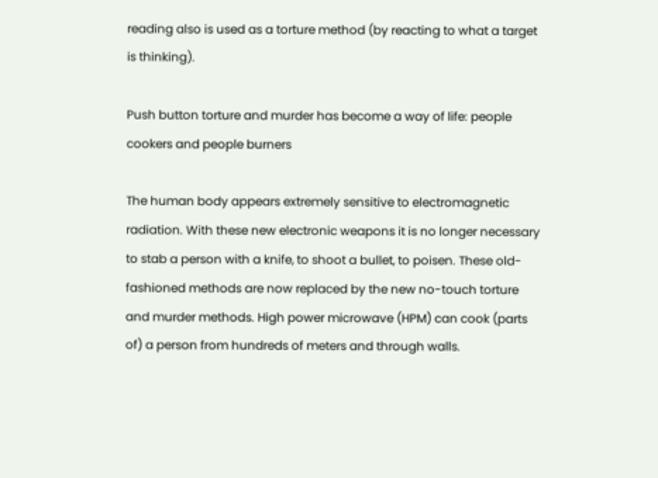reading also is used as a torture method (by reacting to what a target is thinking).

Push button torture and murder has become a way of life: people cookers and people burners

The human body appears extremely sensitive to electromagnetic radiation. With these new electronic weapons it is no longer necessary to stab a person with a knife, to shoot a bullet, to poisen. These old-fashioned methods are now replaced by the new no-touch torture and murder methods. High power microwave (HPM) can cook (parts of) a person from hundreds of meters and through walls.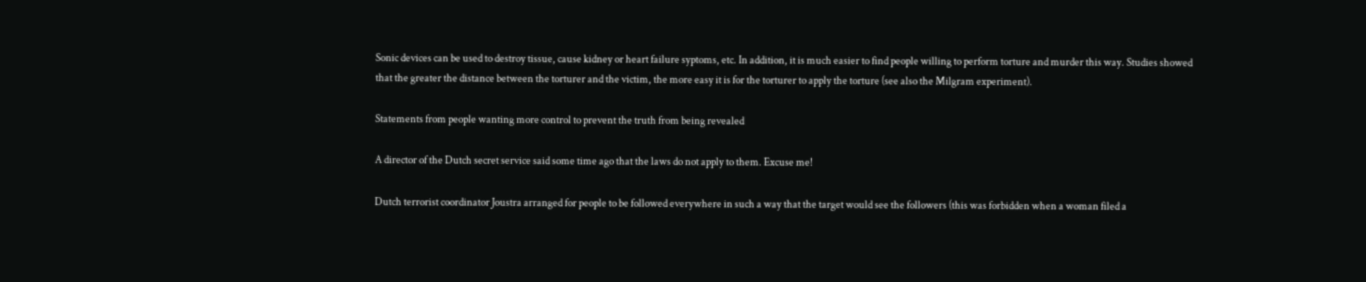Sonic devices can be used to destroy tissue, cause kidney or heart failure syptoms, etc. In addition, it is much easier to find people willing to perform torture and murder this way. Studies showed that the greater the distance between the torturer and the victim, the more easy it is for the torturer to apply the torture (see also the Milgram experiment).

Statements from people wanting more control to prevent the truth from being revealed

A director of the Dutch secret service said some time ago that the laws do not apply to them. Excuse me!

Dutch terrorist coordinator Joustra arranged for people to be followed everywhere in such a way that the target would see the followers (this was forbidden when a woman filed a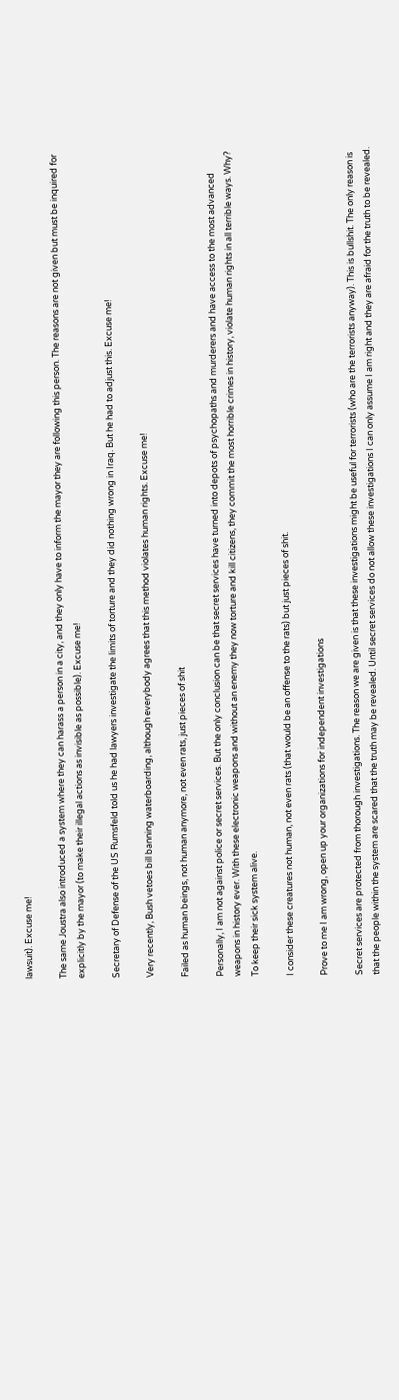lawsuit). Excuse me!

The same Joustra also introduced a system where they can harass a person in a city, and they only have to inform the mayor they are following this person. The reasons are not given but must be inquired for explicitly by the mayor (to make their illegal actions as invisible as possible). Excuse me!

Secretary of Defense of the US Rumsfeld told us he had lawyers investigate the limits of torture and they did nothing wrong in Iraq. But he had to adjust this. Excuse me!

Very recently, Bush vetoes bill banning waterboarding, although everybody agrees that this method violates human rights. Excuse me!

Failed as human beings, not human anymore, not even rats, just pieces of shit

Personally, I am not against police or secret services. But the only conclusion can be that secret services have turned into depots of psychopaths and murderers and have access to the most advanced weapons in history ever. With these electronic weapons and without an enemy they now torture and kill citizens, they commit the most horrible crimes in history, violate human rights in all terrible ways. Why? To keep their sick system alive.

I consider these creatures not human, not even rats (that would be an offense to the rats) but just pieces of shit.

Prove to me I am wrong, open up your organizations for independent investigations

Secret services are protected from thorough investigations. The reason we are given is that these investigations might be useful for terrorists (who are the terrorists anyway). This is bullshit. The only reason is that the people within the system are scared that the truth may be revealed. Until secret services do not allow these investigations I can only assume I am right and they are afraid for the truth to be revealed.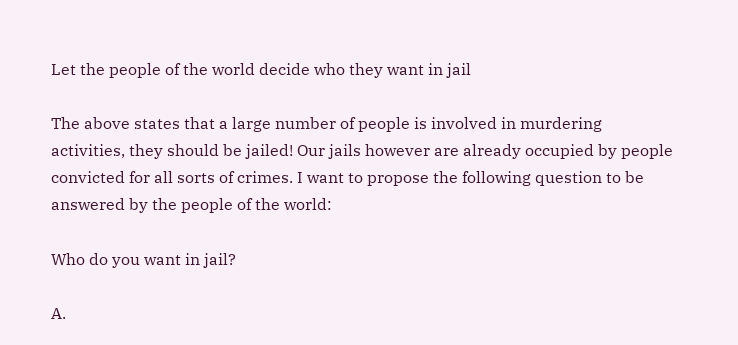Let the people of the world decide who they want in jail

The above states that a large number of people is involved in murdering activities, they should be jailed! Our jails however are already occupied by people convicted for all sorts of crimes. I want to propose the following question to be answered by the people of the world:

Who do you want in jail?

A.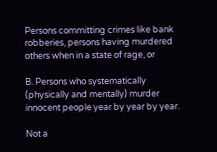Persons committing crimes like bank robberies, persons having murdered others when in a state of rage, or

B. Persons who systematically (physically and mentally) murder innocent people year by year by year.

Not a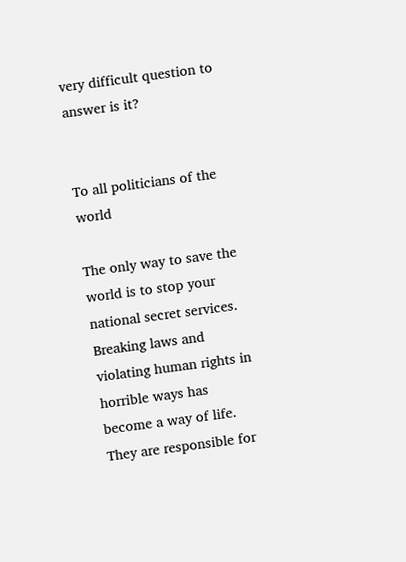very difficult question to answer is it?


To all politicians of the world

The only way to save the world is to stop your national secret services. Breaking laws and violating human rights in horrible ways has become a way of life. They are responsible for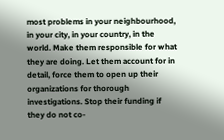most problems in your neighbourhood, in your city, in your country, in the world. Make them responsible for what they are doing. Let them account for in detail, force them to open up their organizations for thorough investigations. Stop their funding if they do not co-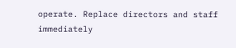operate. Replace directors and staff immediately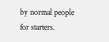by normal people for starters.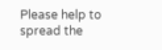Please help to spread the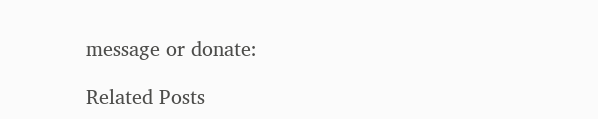message or donate:

Related Posts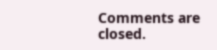Comments are closed.